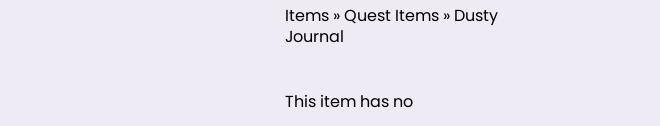Items » Quest Items » Dusty Journal


This item has no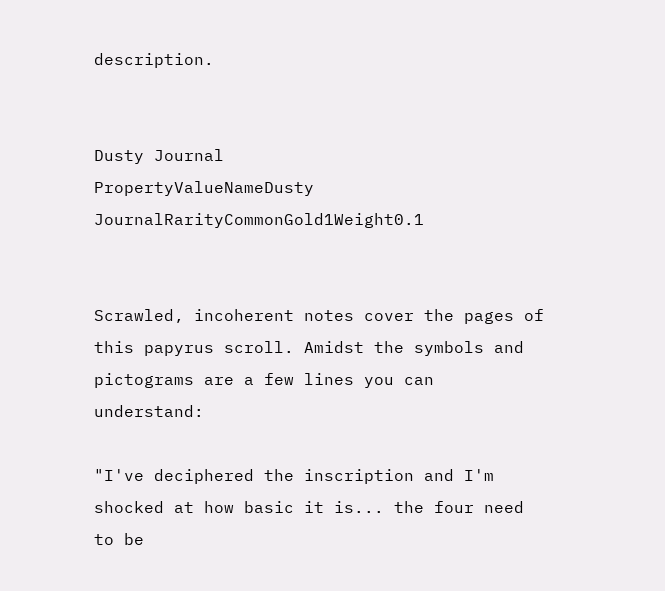description.


Dusty Journal
PropertyValueNameDusty JournalRarityCommonGold1Weight0.1


Scrawled, incoherent notes cover the pages of this papyrus scroll. Amidst the symbols and pictograms are a few lines you can understand:

"I've deciphered the inscription and I'm shocked at how basic it is... the four need to be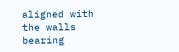aligned with the walls bearing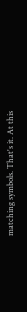matching symbols. That's it. At this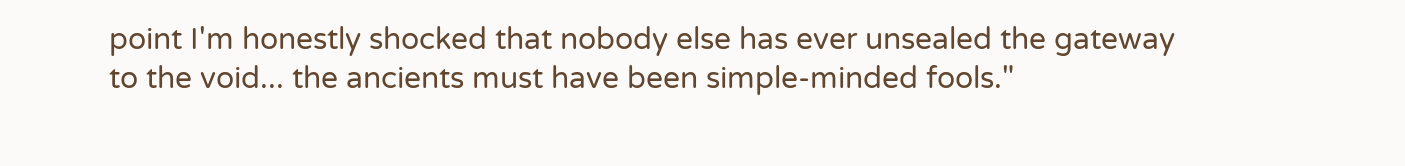point I'm honestly shocked that nobody else has ever unsealed the gateway to the void... the ancients must have been simple-minded fools."